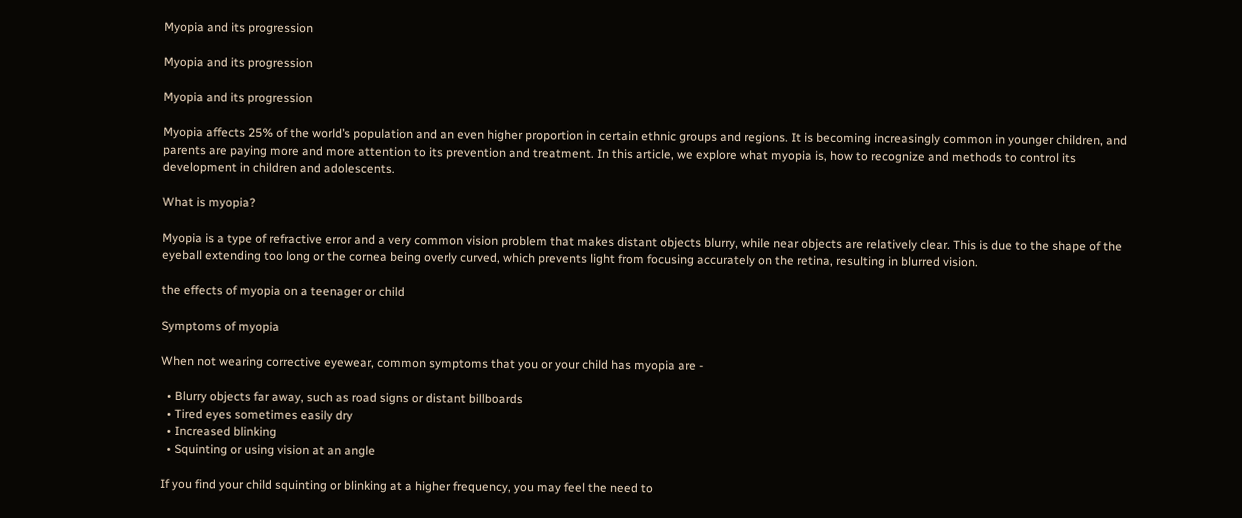Myopia and its progression

Myopia and its progression

Myopia and its progression

Myopia affects 25% of the world’s population and an even higher proportion in certain ethnic groups and regions. It is becoming increasingly common in younger children, and parents are paying more and more attention to its prevention and treatment. In this article, we explore what myopia is, how to recognize and methods to control its development in children and adolescents.

What is myopia?

Myopia is a type of refractive error and a very common vision problem that makes distant objects blurry, while near objects are relatively clear. This is due to the shape of the eyeball extending too long or the cornea being overly curved, which prevents light from focusing accurately on the retina, resulting in blurred vision.

the effects of myopia on a teenager or child

Symptoms of myopia

When not wearing corrective eyewear, common symptoms that you or your child has myopia are -

  • Blurry objects far away, such as road signs or distant billboards
  • Tired eyes sometimes easily dry
  • Increased blinking
  • Squinting or using vision at an angle

If you find your child squinting or blinking at a higher frequency, you may feel the need to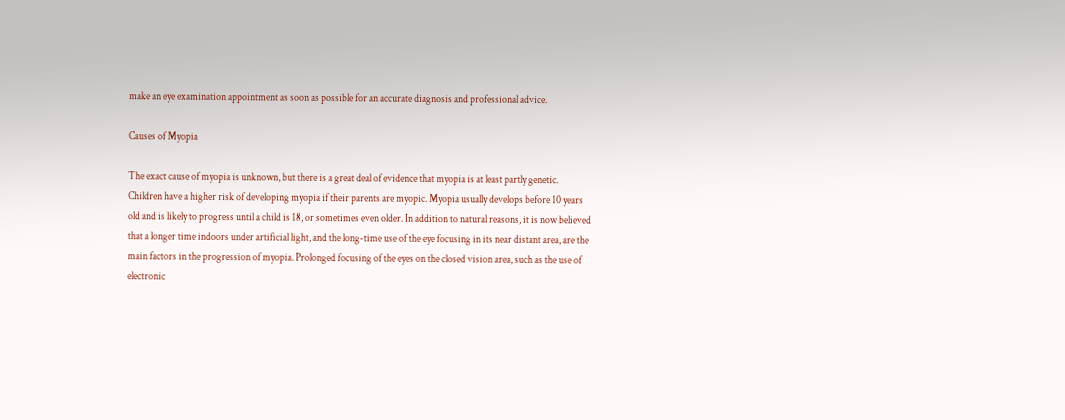make an eye examination appointment as soon as possible for an accurate diagnosis and professional advice.

Causes of Myopia

The exact cause of myopia is unknown, but there is a great deal of evidence that myopia is at least partly genetic. Children have a higher risk of developing myopia if their parents are myopic. Myopia usually develops before 10 years old and is likely to progress until a child is 18, or sometimes even older. In addition to natural reasons, it is now believed that a longer time indoors under artificial light, and the long-time use of the eye focusing in its near distant area, are the main factors in the progression of myopia. Prolonged focusing of the eyes on the closed vision area, such as the use of electronic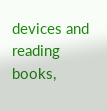devices and reading books,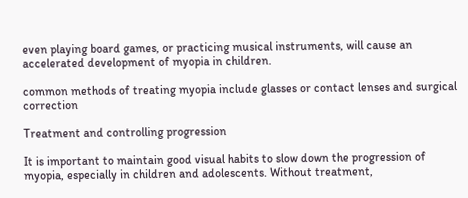even playing board games, or practicing musical instruments, will cause an accelerated development of myopia in children.

common methods of treating myopia include glasses or contact lenses and surgical correction

Treatment and controlling progression

It is important to maintain good visual habits to slow down the progression of myopia, especially in children and adolescents. Without treatment,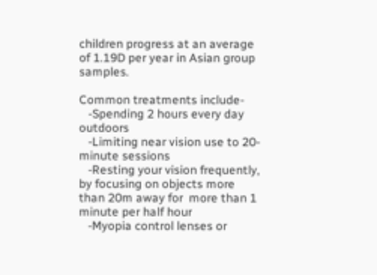children progress at an average of 1.19D per year in Asian group samples.

Common treatments include-
   -Spending 2 hours every day outdoors
   -Limiting near vision use to 20-minute sessions
   -Resting your vision frequently, by focusing on objects more than 20m away for  more than 1 minute per half hour
   -Myopia control lenses or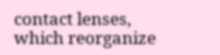contact lenses, which reorganize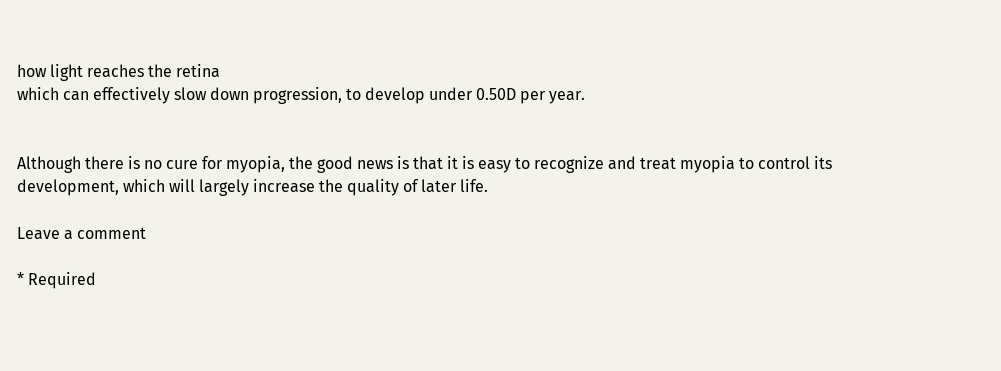how light reaches the retina
which can effectively slow down progression, to develop under 0.50D per year.


Although there is no cure for myopia, the good news is that it is easy to recognize and treat myopia to control its development, which will largely increase the quality of later life.

Leave a comment

* Required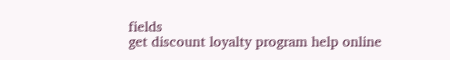fields
get discount loyalty program help online